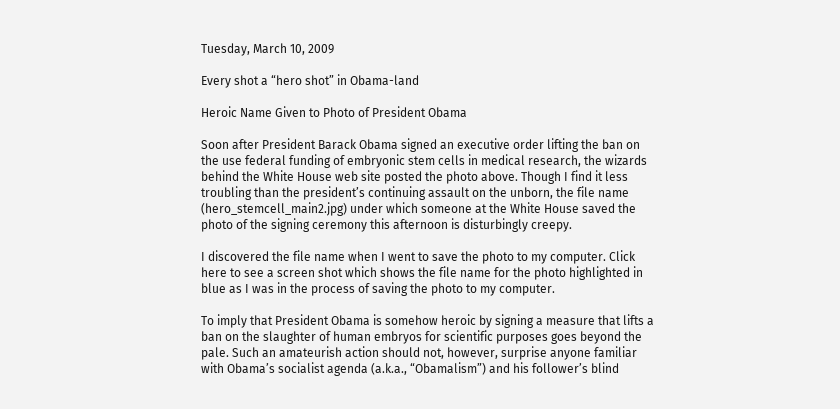Tuesday, March 10, 2009

Every shot a “hero shot” in Obama-land

Heroic Name Given to Photo of President Obama

Soon after President Barack Obama signed an executive order lifting the ban on the use federal funding of embryonic stem cells in medical research, the wizards behind the White House web site posted the photo above. Though I find it less troubling than the president’s continuing assault on the unborn, the file name (hero_stemcell_main2.jpg) under which someone at the White House saved the photo of the signing ceremony this afternoon is disturbingly creepy.

I discovered the file name when I went to save the photo to my computer. Click here to see a screen shot which shows the file name for the photo highlighted in blue as I was in the process of saving the photo to my computer.

To imply that President Obama is somehow heroic by signing a measure that lifts a ban on the slaughter of human embryos for scientific purposes goes beyond the pale. Such an amateurish action should not, however, surprise anyone familiar with Obama’s socialist agenda (a.k.a., “Obamalism”) and his follower’s blind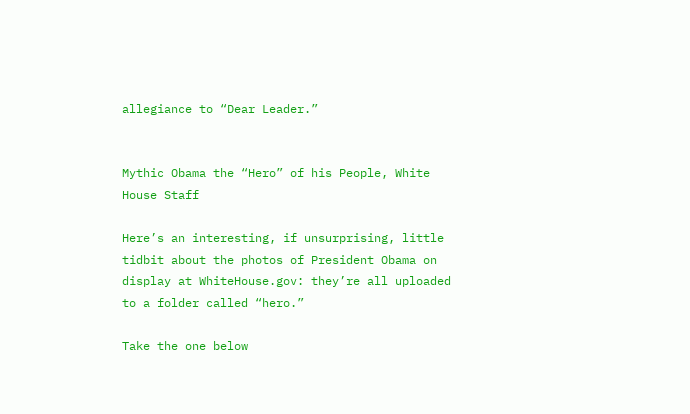allegiance to “Dear Leader.”


Mythic Obama the “Hero” of his People, White House Staff

Here’s an interesting, if unsurprising, little tidbit about the photos of President Obama on display at WhiteHouse.gov: they’re all uploaded to a folder called “hero.”

Take the one below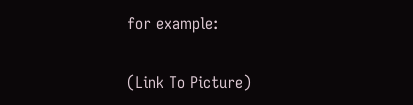for example:

(Link To Picture)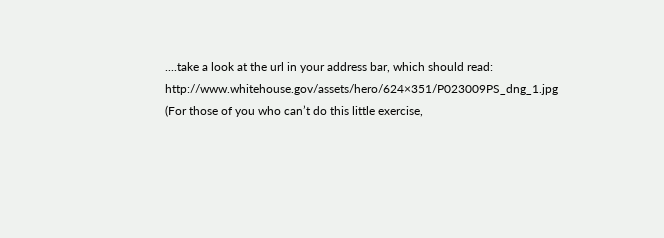....take a look at the url in your address bar, which should read: http://www.whitehouse.gov/assets/hero/624×351/P023009PS_dng_1.jpg (For those of you who can’t do this little exercise,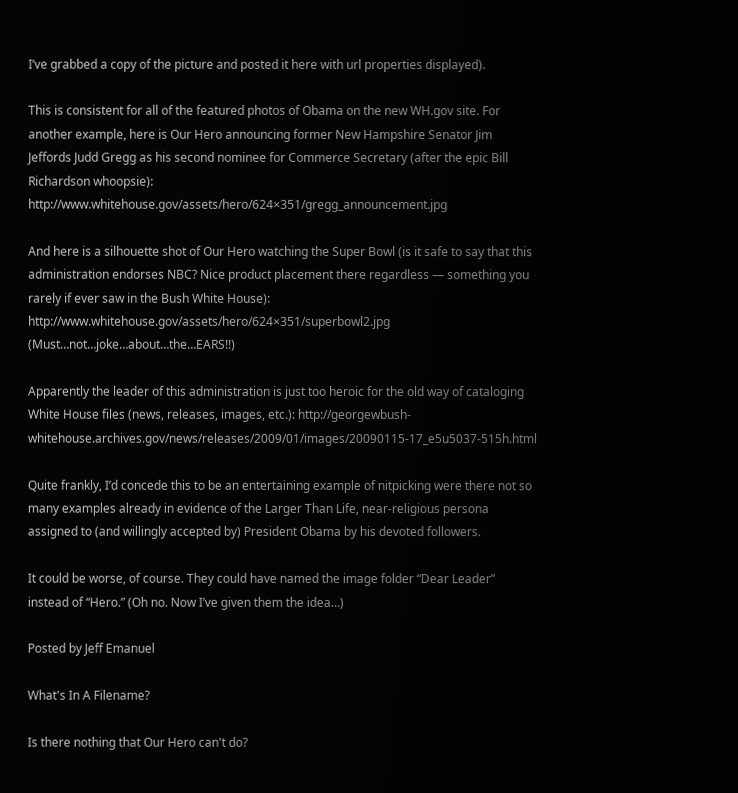I’ve grabbed a copy of the picture and posted it here with url properties displayed).

This is consistent for all of the featured photos of Obama on the new WH.gov site. For another example, here is Our Hero announcing former New Hampshire Senator Jim Jeffords Judd Gregg as his second nominee for Commerce Secretary (after the epic Bill Richardson whoopsie): http://www.whitehouse.gov/assets/hero/624×351/gregg_announcement.jpg

And here is a silhouette shot of Our Hero watching the Super Bowl (is it safe to say that this administration endorses NBC? Nice product placement there regardless — something you rarely if ever saw in the Bush White House): http://www.whitehouse.gov/assets/hero/624×351/superbowl2.jpg (Must…not…joke…about…the…EARS!!)

Apparently the leader of this administration is just too heroic for the old way of cataloging White House files (news, releases, images, etc.): http://georgewbush-whitehouse.archives.gov/news/releases/2009/01/images/20090115-17_e5u5037-515h.html

Quite frankly, I’d concede this to be an entertaining example of nitpicking were there not so many examples already in evidence of the Larger Than Life, near-religious persona assigned to (and willingly accepted by) President Obama by his devoted followers.

It could be worse, of course. They could have named the image folder “Dear Leader” instead of “Hero.” (Oh no. Now I’ve given them the idea…)

Posted by Jeff Emanuel

What's In A Filename?

Is there nothing that Our Hero can't do?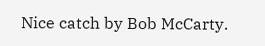Nice catch by Bob McCarty.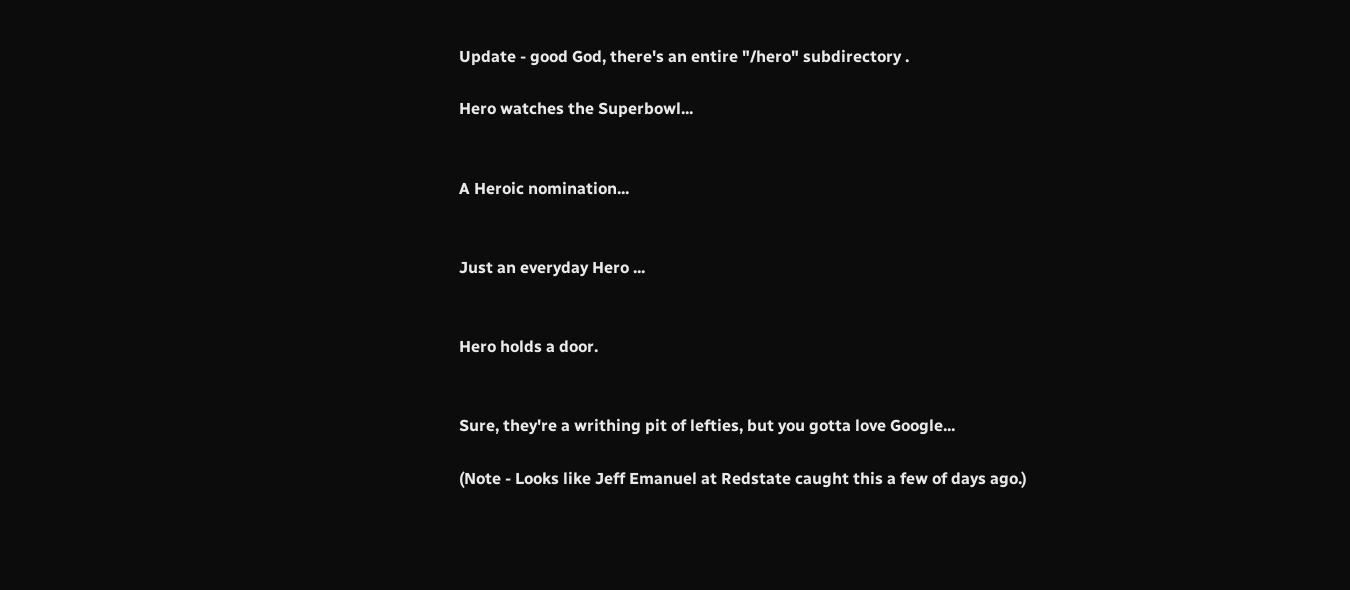Update - good God, there's an entire "/hero" subdirectory .

Hero watches the Superbowl...


A Heroic nomination...


Just an everyday Hero ...


Hero holds a door.


Sure, they're a writhing pit of lefties, but you gotta love Google...

(Note - Looks like Jeff Emanuel at Redstate caught this a few of days ago.)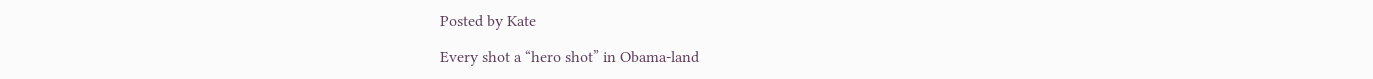Posted by Kate

Every shot a “hero shot” in Obama-land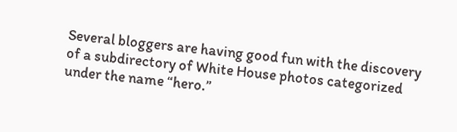Several bloggers are having good fun with the discovery of a subdirectory of White House photos categorized under the name “hero.”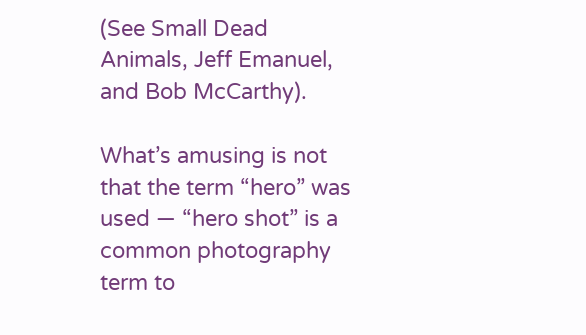(See Small Dead Animals, Jeff Emanuel, and Bob McCarthy).

What’s amusing is not that the term “hero” was used — “hero shot” is a common photography term to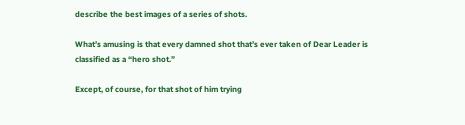describe the best images of a series of shots.

What’s amusing is that every damned shot that’s ever taken of Dear Leader is classified as a “hero shot.”

Except, of course, for that shot of him trying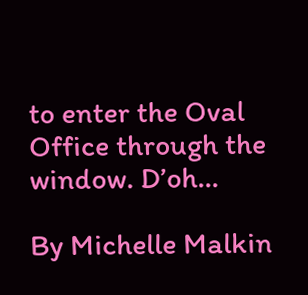to enter the Oval Office through the window. D’oh…

By Michelle Malkin